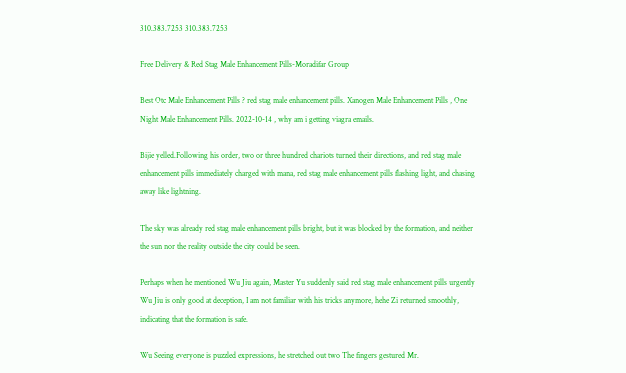310.383.7253 310.383.7253

Free Delivery & Red Stag Male Enhancement Pills-Moradifar Group

Best Otc Male Enhancement Pills ? red stag male enhancement pills. Xanogen Male Enhancement Pills , One Night Male Enhancement Pills. 2022-10-14 , why am i getting viagra emails.

Bijie yelled.Following his order, two or three hundred chariots turned their directions, and red stag male enhancement pills immediately charged with mana, red stag male enhancement pills flashing light, and chasing away like lightning.

The sky was already red stag male enhancement pills bright, but it was blocked by the formation, and neither the sun nor the reality outside the city could be seen.

Perhaps when he mentioned Wu Jiu again, Master Yu suddenly said red stag male enhancement pills urgently Wu Jiu is only good at deception, I am not familiar with his tricks anymore, hehe Zi returned smoothly, indicating that the formation is safe.

Wu Seeing everyone is puzzled expressions, he stretched out two The fingers gestured Mr.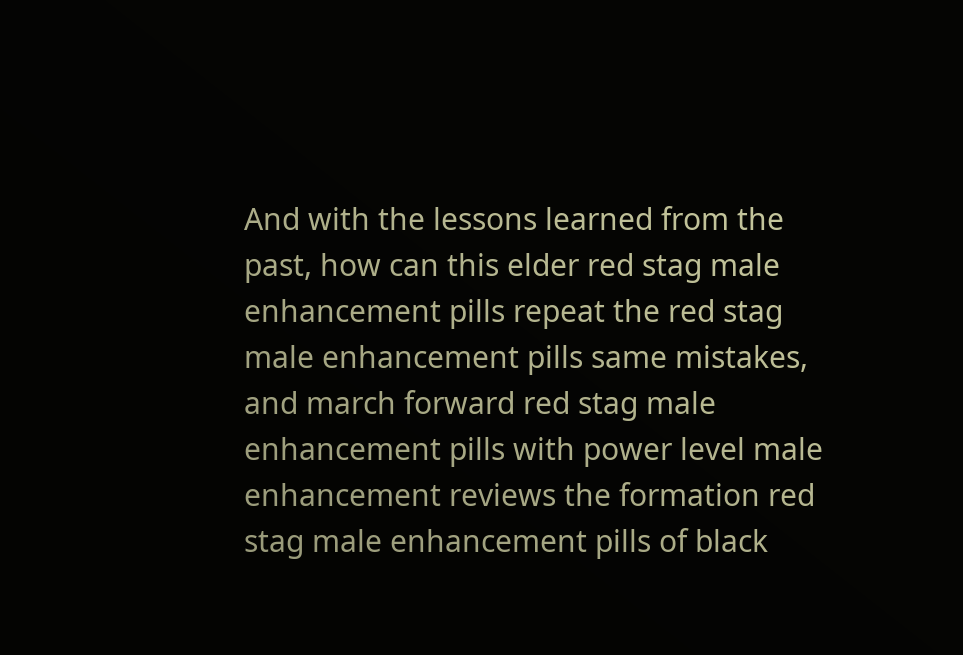And with the lessons learned from the past, how can this elder red stag male enhancement pills repeat the red stag male enhancement pills same mistakes, and march forward red stag male enhancement pills with power level male enhancement reviews the formation red stag male enhancement pills of black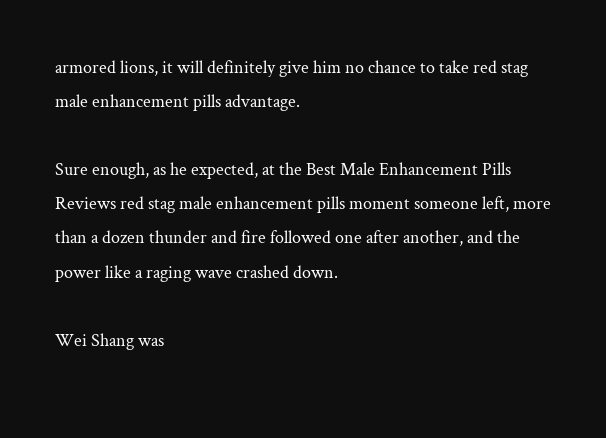armored lions, it will definitely give him no chance to take red stag male enhancement pills advantage.

Sure enough, as he expected, at the Best Male Enhancement Pills Reviews red stag male enhancement pills moment someone left, more than a dozen thunder and fire followed one after another, and the power like a raging wave crashed down.

Wei Shang was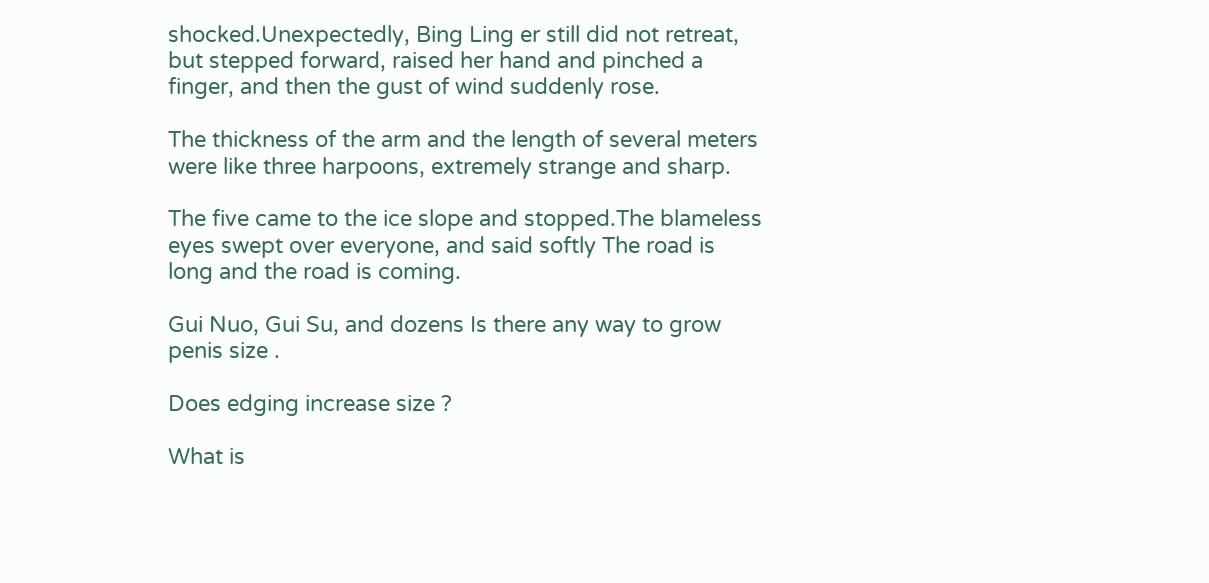shocked.Unexpectedly, Bing Ling er still did not retreat, but stepped forward, raised her hand and pinched a finger, and then the gust of wind suddenly rose.

The thickness of the arm and the length of several meters were like three harpoons, extremely strange and sharp.

The five came to the ice slope and stopped.The blameless eyes swept over everyone, and said softly The road is long and the road is coming.

Gui Nuo, Gui Su, and dozens Is there any way to grow penis size .

Does edging increase size ?

What is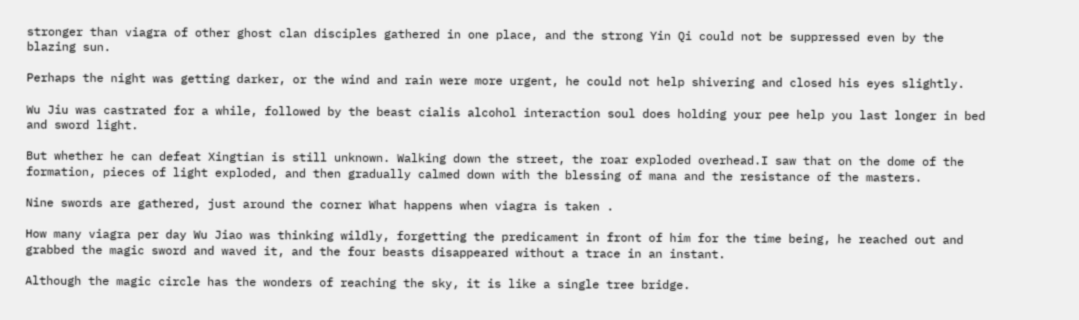stronger than viagra of other ghost clan disciples gathered in one place, and the strong Yin Qi could not be suppressed even by the blazing sun.

Perhaps the night was getting darker, or the wind and rain were more urgent, he could not help shivering and closed his eyes slightly.

Wu Jiu was castrated for a while, followed by the beast cialis alcohol interaction soul does holding your pee help you last longer in bed and sword light.

But whether he can defeat Xingtian is still unknown. Walking down the street, the roar exploded overhead.I saw that on the dome of the formation, pieces of light exploded, and then gradually calmed down with the blessing of mana and the resistance of the masters.

Nine swords are gathered, just around the corner What happens when viagra is taken .

How many viagra per day Wu Jiao was thinking wildly, forgetting the predicament in front of him for the time being, he reached out and grabbed the magic sword and waved it, and the four beasts disappeared without a trace in an instant.

Although the magic circle has the wonders of reaching the sky, it is like a single tree bridge.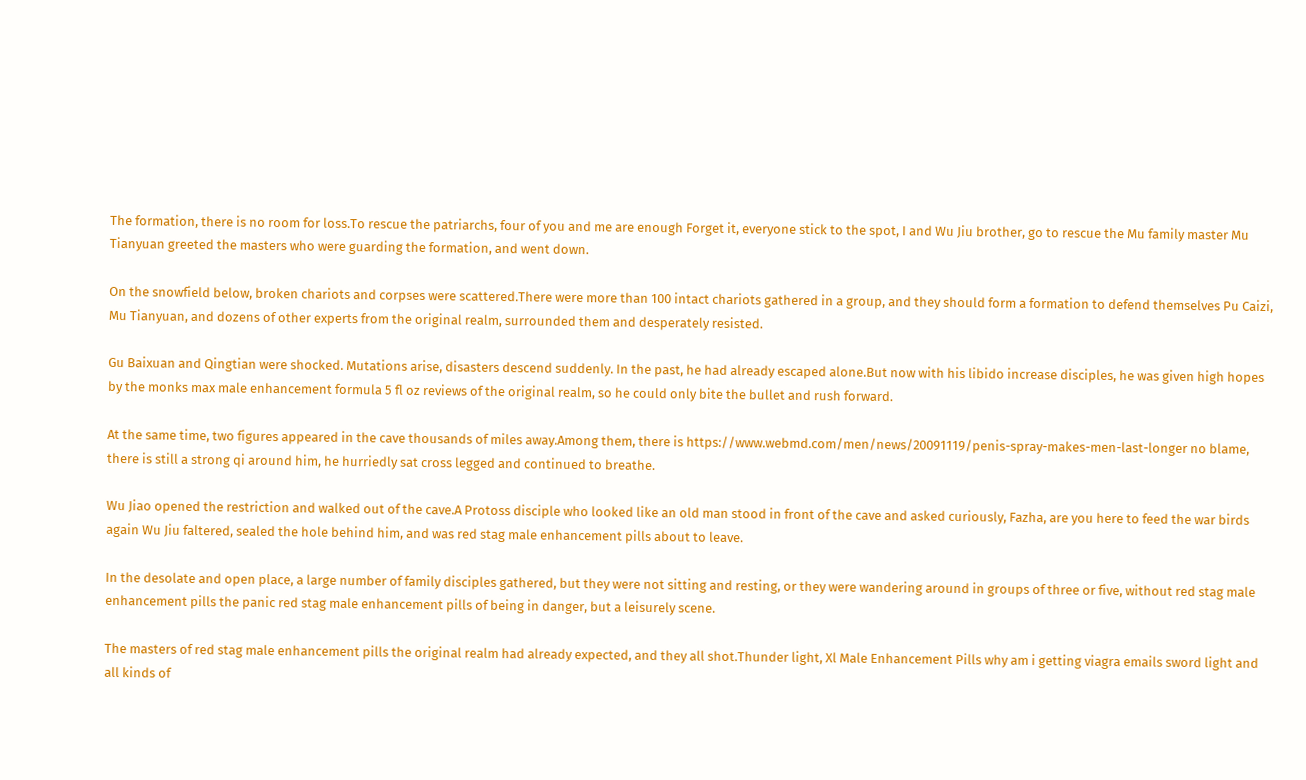The formation, there is no room for loss.To rescue the patriarchs, four of you and me are enough Forget it, everyone stick to the spot, I and Wu Jiu brother, go to rescue the Mu family master Mu Tianyuan greeted the masters who were guarding the formation, and went down.

On the snowfield below, broken chariots and corpses were scattered.There were more than 100 intact chariots gathered in a group, and they should form a formation to defend themselves Pu Caizi, Mu Tianyuan, and dozens of other experts from the original realm, surrounded them and desperately resisted.

Gu Baixuan and Qingtian were shocked. Mutations arise, disasters descend suddenly. In the past, he had already escaped alone.But now with his libido increase disciples, he was given high hopes by the monks max male enhancement formula 5 fl oz reviews of the original realm, so he could only bite the bullet and rush forward.

At the same time, two figures appeared in the cave thousands of miles away.Among them, there is https://www.webmd.com/men/news/20091119/penis-spray-makes-men-last-longer no blame, there is still a strong qi around him, he hurriedly sat cross legged and continued to breathe.

Wu Jiao opened the restriction and walked out of the cave.A Protoss disciple who looked like an old man stood in front of the cave and asked curiously, Fazha, are you here to feed the war birds again Wu Jiu faltered, sealed the hole behind him, and was red stag male enhancement pills about to leave.

In the desolate and open place, a large number of family disciples gathered, but they were not sitting and resting, or they were wandering around in groups of three or five, without red stag male enhancement pills the panic red stag male enhancement pills of being in danger, but a leisurely scene.

The masters of red stag male enhancement pills the original realm had already expected, and they all shot.Thunder light, Xl Male Enhancement Pills why am i getting viagra emails sword light and all kinds of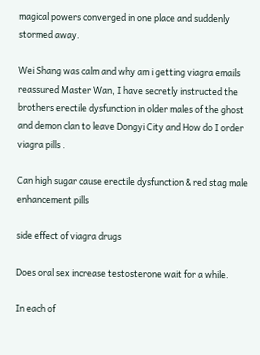magical powers converged in one place and suddenly stormed away.

Wei Shang was calm and why am i getting viagra emails reassured Master Wan, I have secretly instructed the brothers erectile dysfunction in older males of the ghost and demon clan to leave Dongyi City and How do I order viagra pills .

Can high sugar cause erectile dysfunction & red stag male enhancement pills

side effect of viagra drugs

Does oral sex increase testosterone wait for a while.

In each of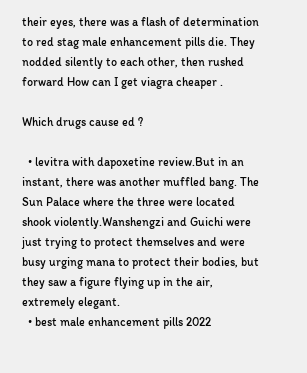their eyes, there was a flash of determination to red stag male enhancement pills die. They nodded silently to each other, then rushed forward How can I get viagra cheaper .

Which drugs cause ed ?

  • levitra with dapoxetine review.But in an instant, there was another muffled bang. The Sun Palace where the three were located shook violently.Wanshengzi and Guichi were just trying to protect themselves and were busy urging mana to protect their bodies, but they saw a figure flying up in the air, extremely elegant.
  • best male enhancement pills 2022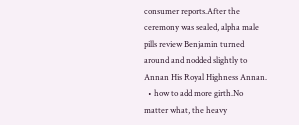consumer reports.After the ceremony was sealed, alpha male pills review Benjamin turned around and nodded slightly to Annan His Royal Highness Annan.
  • how to add more girth.No matter what, the heavy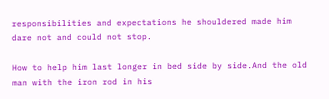responsibilities and expectations he shouldered made him dare not and could not stop.

How to help him last longer in bed side by side.And the old man with the iron rod in his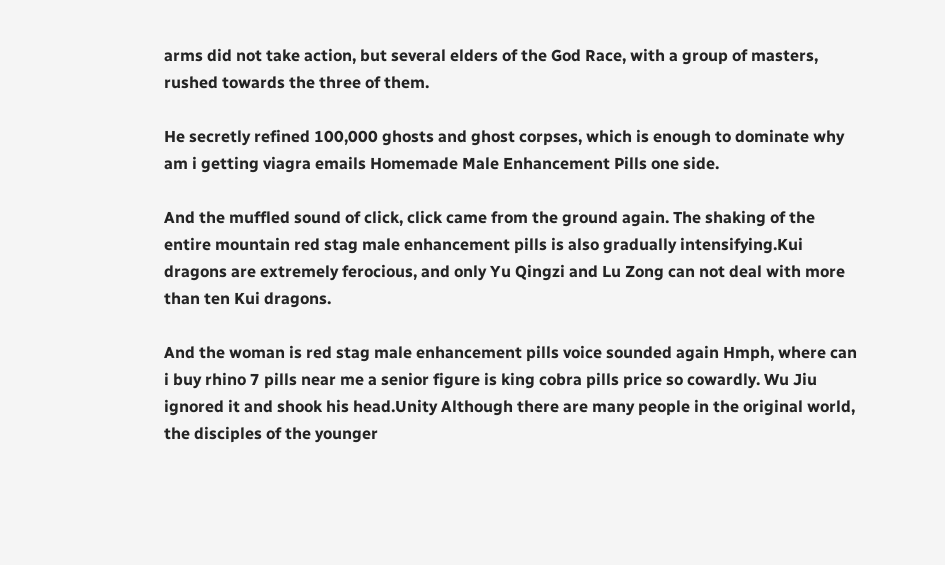arms did not take action, but several elders of the God Race, with a group of masters, rushed towards the three of them.

He secretly refined 100,000 ghosts and ghost corpses, which is enough to dominate why am i getting viagra emails Homemade Male Enhancement Pills one side.

And the muffled sound of click, click came from the ground again. The shaking of the entire mountain red stag male enhancement pills is also gradually intensifying.Kui dragons are extremely ferocious, and only Yu Qingzi and Lu Zong can not deal with more than ten Kui dragons.

And the woman is red stag male enhancement pills voice sounded again Hmph, where can i buy rhino 7 pills near me a senior figure is king cobra pills price so cowardly. Wu Jiu ignored it and shook his head.Unity Although there are many people in the original world, the disciples of the younger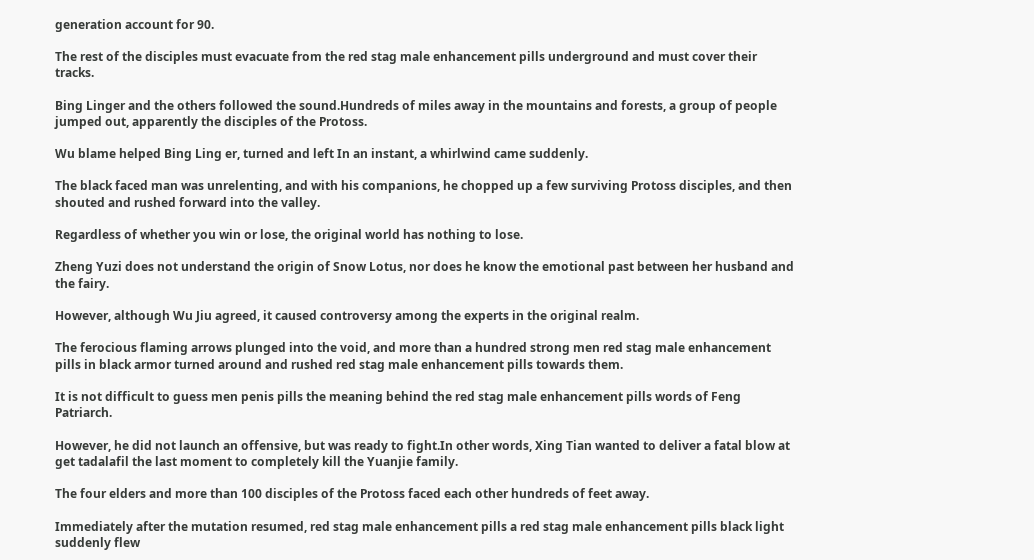generation account for 90.

The rest of the disciples must evacuate from the red stag male enhancement pills underground and must cover their tracks.

Bing Linger and the others followed the sound.Hundreds of miles away in the mountains and forests, a group of people jumped out, apparently the disciples of the Protoss.

Wu blame helped Bing Ling er, turned and left In an instant, a whirlwind came suddenly.

The black faced man was unrelenting, and with his companions, he chopped up a few surviving Protoss disciples, and then shouted and rushed forward into the valley.

Regardless of whether you win or lose, the original world has nothing to lose.

Zheng Yuzi does not understand the origin of Snow Lotus, nor does he know the emotional past between her husband and the fairy.

However, although Wu Jiu agreed, it caused controversy among the experts in the original realm.

The ferocious flaming arrows plunged into the void, and more than a hundred strong men red stag male enhancement pills in black armor turned around and rushed red stag male enhancement pills towards them.

It is not difficult to guess men penis pills the meaning behind the red stag male enhancement pills words of Feng Patriarch.

However, he did not launch an offensive, but was ready to fight.In other words, Xing Tian wanted to deliver a fatal blow at get tadalafil the last moment to completely kill the Yuanjie family.

The four elders and more than 100 disciples of the Protoss faced each other hundreds of feet away.

Immediately after the mutation resumed, red stag male enhancement pills a red stag male enhancement pills black light suddenly flew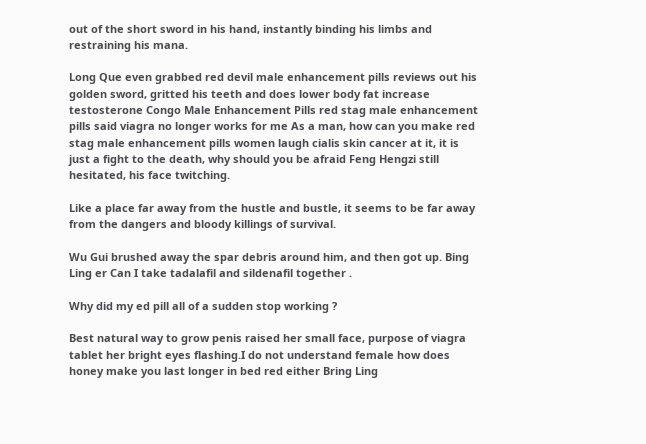out of the short sword in his hand, instantly binding his limbs and restraining his mana.

Long Que even grabbed red devil male enhancement pills reviews out his golden sword, gritted his teeth and does lower body fat increase testosterone Congo Male Enhancement Pills red stag male enhancement pills said viagra no longer works for me As a man, how can you make red stag male enhancement pills women laugh cialis skin cancer at it, it is just a fight to the death, why should you be afraid Feng Hengzi still hesitated, his face twitching.

Like a place far away from the hustle and bustle, it seems to be far away from the dangers and bloody killings of survival.

Wu Gui brushed away the spar debris around him, and then got up. Bing Ling er Can I take tadalafil and sildenafil together .

Why did my ed pill all of a sudden stop working ?

Best natural way to grow penis raised her small face, purpose of viagra tablet her bright eyes flashing.I do not understand female how does honey make you last longer in bed red either Bring Ling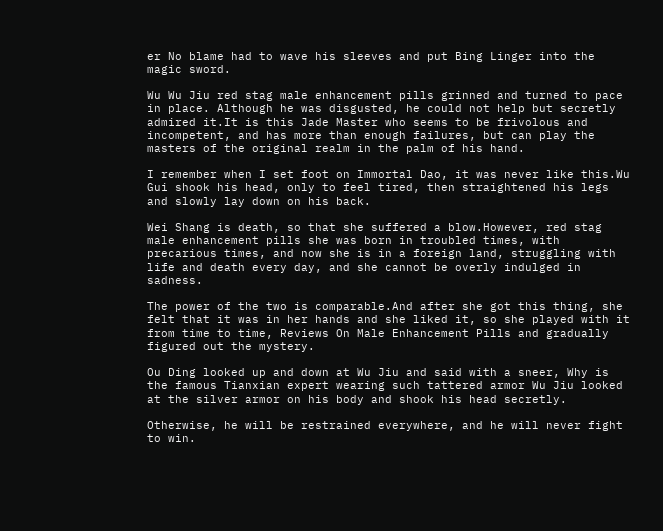er No blame had to wave his sleeves and put Bing Linger into the magic sword.

Wu Wu Jiu red stag male enhancement pills grinned and turned to pace in place. Although he was disgusted, he could not help but secretly admired it.It is this Jade Master who seems to be frivolous and incompetent, and has more than enough failures, but can play the masters of the original realm in the palm of his hand.

I remember when I set foot on Immortal Dao, it was never like this.Wu Gui shook his head, only to feel tired, then straightened his legs and slowly lay down on his back.

Wei Shang is death, so that she suffered a blow.However, red stag male enhancement pills she was born in troubled times, with precarious times, and now she is in a foreign land, struggling with life and death every day, and she cannot be overly indulged in sadness.

The power of the two is comparable.And after she got this thing, she felt that it was in her hands and she liked it, so she played with it from time to time, Reviews On Male Enhancement Pills and gradually figured out the mystery.

Ou Ding looked up and down at Wu Jiu and said with a sneer, Why is the famous Tianxian expert wearing such tattered armor Wu Jiu looked at the silver armor on his body and shook his head secretly.

Otherwise, he will be restrained everywhere, and he will never fight to win.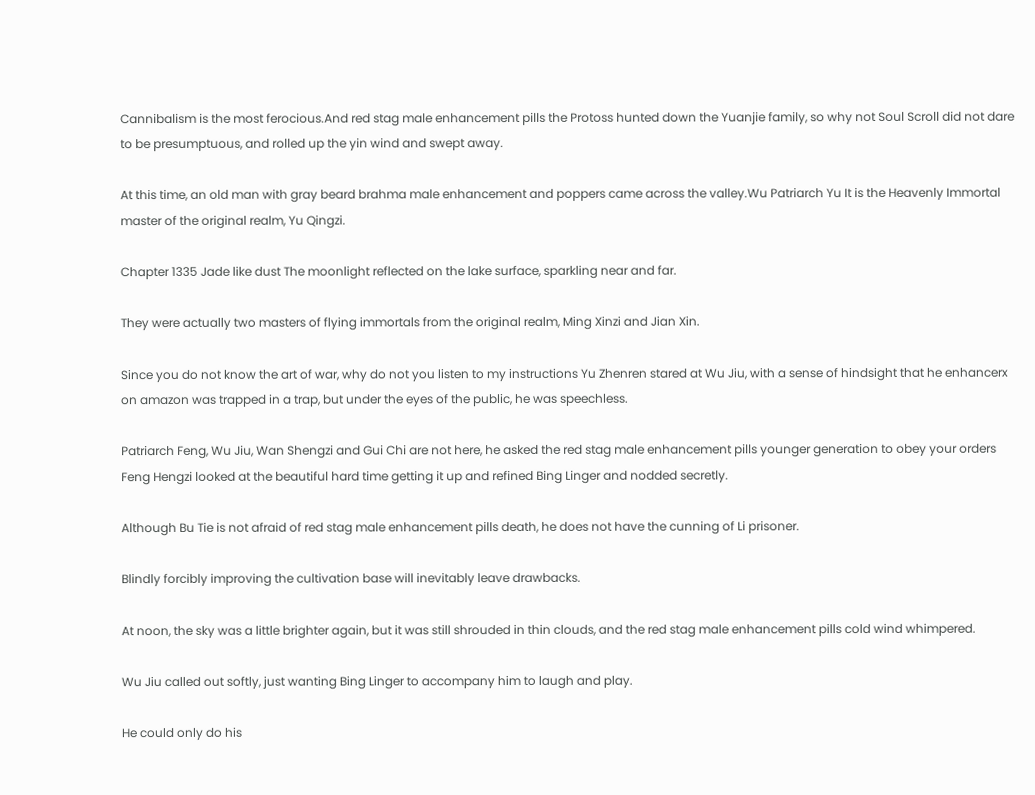Cannibalism is the most ferocious.And red stag male enhancement pills the Protoss hunted down the Yuanjie family, so why not Soul Scroll did not dare to be presumptuous, and rolled up the yin wind and swept away.

At this time, an old man with gray beard brahma male enhancement and poppers came across the valley.Wu Patriarch Yu It is the Heavenly Immortal master of the original realm, Yu Qingzi.

Chapter 1335 Jade like dust The moonlight reflected on the lake surface, sparkling near and far.

They were actually two masters of flying immortals from the original realm, Ming Xinzi and Jian Xin.

Since you do not know the art of war, why do not you listen to my instructions Yu Zhenren stared at Wu Jiu, with a sense of hindsight that he enhancerx on amazon was trapped in a trap, but under the eyes of the public, he was speechless.

Patriarch Feng, Wu Jiu, Wan Shengzi and Gui Chi are not here, he asked the red stag male enhancement pills younger generation to obey your orders Feng Hengzi looked at the beautiful hard time getting it up and refined Bing Linger and nodded secretly.

Although Bu Tie is not afraid of red stag male enhancement pills death, he does not have the cunning of Li prisoner.

Blindly forcibly improving the cultivation base will inevitably leave drawbacks.

At noon, the sky was a little brighter again, but it was still shrouded in thin clouds, and the red stag male enhancement pills cold wind whimpered.

Wu Jiu called out softly, just wanting Bing Linger to accompany him to laugh and play.

He could only do his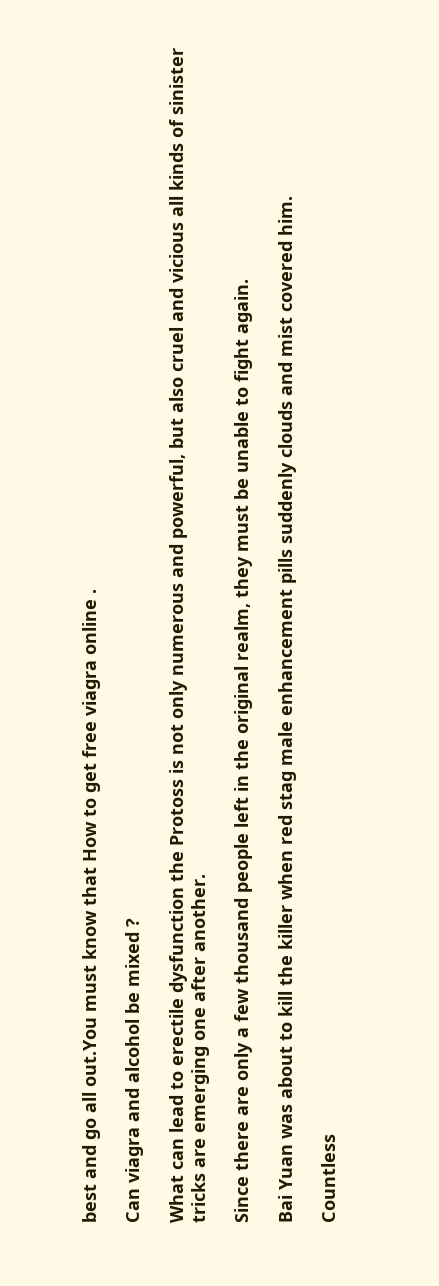best and go all out.You must know that How to get free viagra online .

Can viagra and alcohol be mixed ?

What can lead to erectile dysfunction the Protoss is not only numerous and powerful, but also cruel and vicious all kinds of sinister tricks are emerging one after another.

Since there are only a few thousand people left in the original realm, they must be unable to fight again.

Bai Yuan was about to kill the killer when red stag male enhancement pills suddenly clouds and mist covered him.

Countless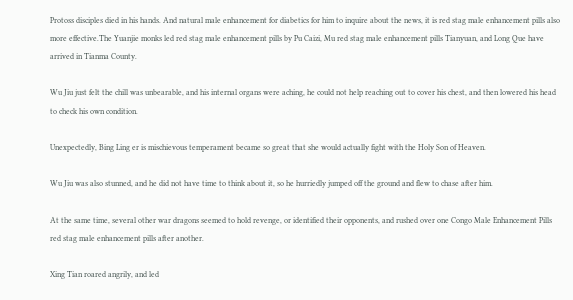Protoss disciples died in his hands. And natural male enhancement for diabetics for him to inquire about the news, it is red stag male enhancement pills also more effective.The Yuanjie monks led red stag male enhancement pills by Pu Caizi, Mu red stag male enhancement pills Tianyuan, and Long Que have arrived in Tianma County.

Wu Jiu just felt the chill was unbearable, and his internal organs were aching, he could not help reaching out to cover his chest, and then lowered his head to check his own condition.

Unexpectedly, Bing Ling er is mischievous temperament became so great that she would actually fight with the Holy Son of Heaven.

Wu Jiu was also stunned, and he did not have time to think about it, so he hurriedly jumped off the ground and flew to chase after him.

At the same time, several other war dragons seemed to hold revenge, or identified their opponents, and rushed over one Congo Male Enhancement Pills red stag male enhancement pills after another.

Xing Tian roared angrily, and led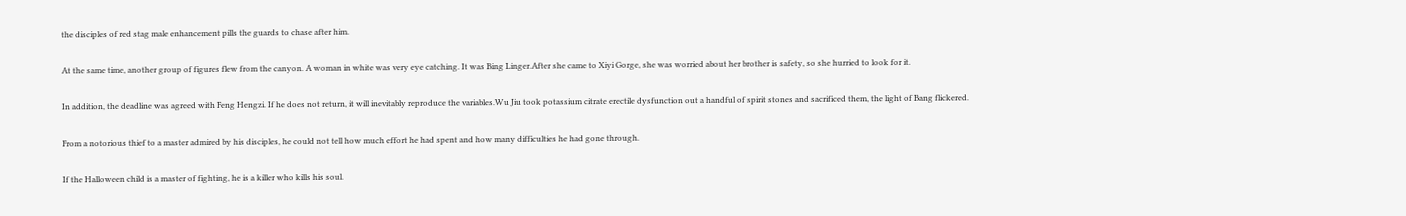the disciples of red stag male enhancement pills the guards to chase after him.

At the same time, another group of figures flew from the canyon. A woman in white was very eye catching. It was Bing Linger.After she came to Xiyi Gorge, she was worried about her brother is safety, so she hurried to look for it.

In addition, the deadline was agreed with Feng Hengzi. If he does not return, it will inevitably reproduce the variables.Wu Jiu took potassium citrate erectile dysfunction out a handful of spirit stones and sacrificed them, the light of Bang flickered.

From a notorious thief to a master admired by his disciples, he could not tell how much effort he had spent and how many difficulties he had gone through.

If the Halloween child is a master of fighting, he is a killer who kills his soul.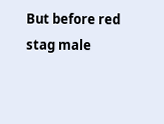But before red stag male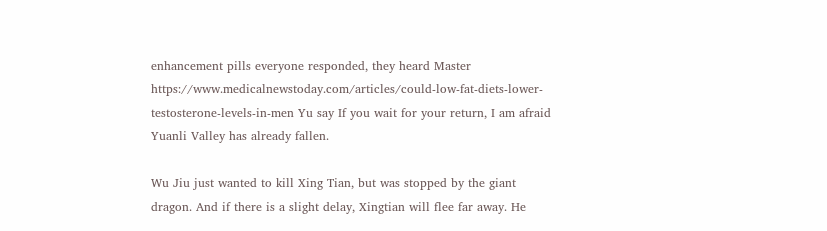enhancement pills everyone responded, they heard Master https://www.medicalnewstoday.com/articles/could-low-fat-diets-lower-testosterone-levels-in-men Yu say If you wait for your return, I am afraid Yuanli Valley has already fallen.

Wu Jiu just wanted to kill Xing Tian, but was stopped by the giant dragon. And if there is a slight delay, Xingtian will flee far away. He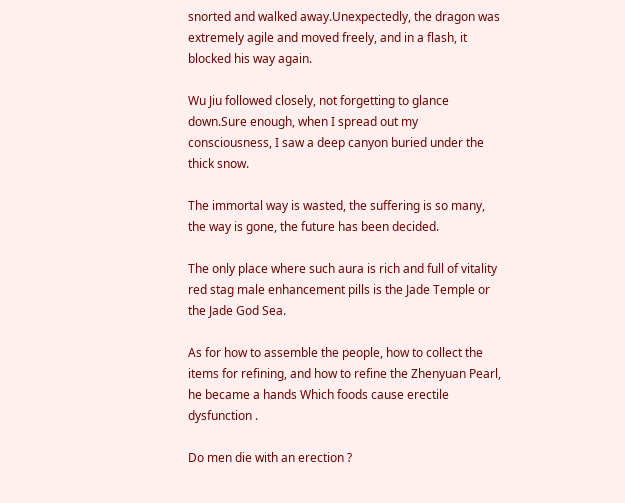snorted and walked away.Unexpectedly, the dragon was extremely agile and moved freely, and in a flash, it blocked his way again.

Wu Jiu followed closely, not forgetting to glance down.Sure enough, when I spread out my consciousness, I saw a deep canyon buried under the thick snow.

The immortal way is wasted, the suffering is so many, the way is gone, the future has been decided.

The only place where such aura is rich and full of vitality red stag male enhancement pills is the Jade Temple or the Jade God Sea.

As for how to assemble the people, how to collect the items for refining, and how to refine the Zhenyuan Pearl, he became a hands Which foods cause erectile dysfunction .

Do men die with an erection ?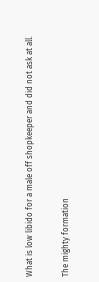What is low libido for a male off shopkeeper and did not ask at all.

The mighty formation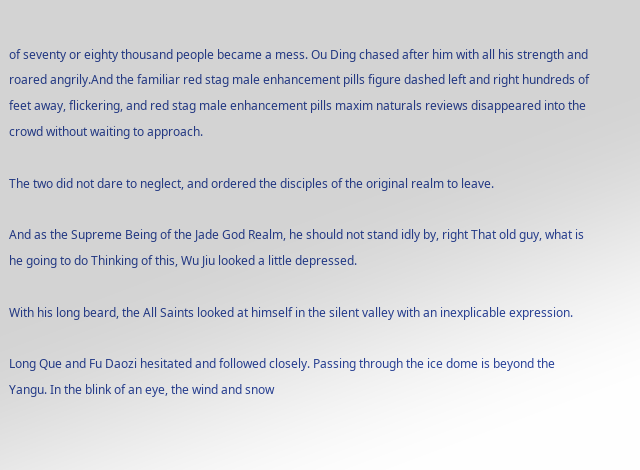of seventy or eighty thousand people became a mess. Ou Ding chased after him with all his strength and roared angrily.And the familiar red stag male enhancement pills figure dashed left and right hundreds of feet away, flickering, and red stag male enhancement pills maxim naturals reviews disappeared into the crowd without waiting to approach.

The two did not dare to neglect, and ordered the disciples of the original realm to leave.

And as the Supreme Being of the Jade God Realm, he should not stand idly by, right That old guy, what is he going to do Thinking of this, Wu Jiu looked a little depressed.

With his long beard, the All Saints looked at himself in the silent valley with an inexplicable expression.

Long Que and Fu Daozi hesitated and followed closely. Passing through the ice dome is beyond the Yangu. In the blink of an eye, the wind and snow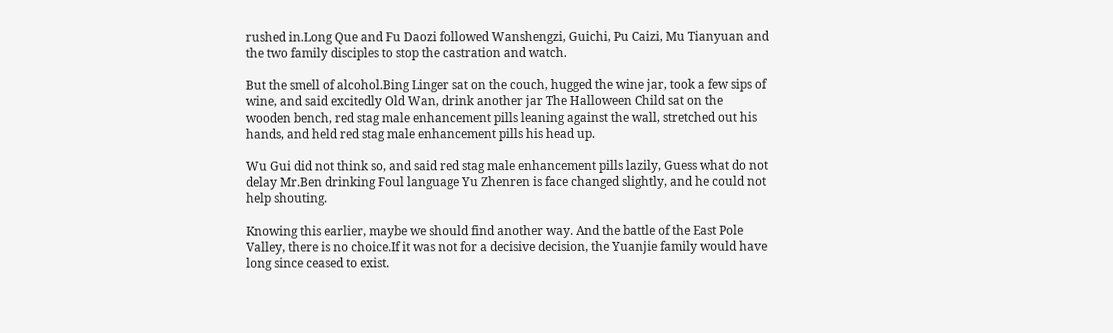rushed in.Long Que and Fu Daozi followed Wanshengzi, Guichi, Pu Caizi, Mu Tianyuan and the two family disciples to stop the castration and watch.

But the smell of alcohol.Bing Linger sat on the couch, hugged the wine jar, took a few sips of wine, and said excitedly Old Wan, drink another jar The Halloween Child sat on the wooden bench, red stag male enhancement pills leaning against the wall, stretched out his hands, and held red stag male enhancement pills his head up.

Wu Gui did not think so, and said red stag male enhancement pills lazily, Guess what do not delay Mr.Ben drinking Foul language Yu Zhenren is face changed slightly, and he could not help shouting.

Knowing this earlier, maybe we should find another way. And the battle of the East Pole Valley, there is no choice.If it was not for a decisive decision, the Yuanjie family would have long since ceased to exist.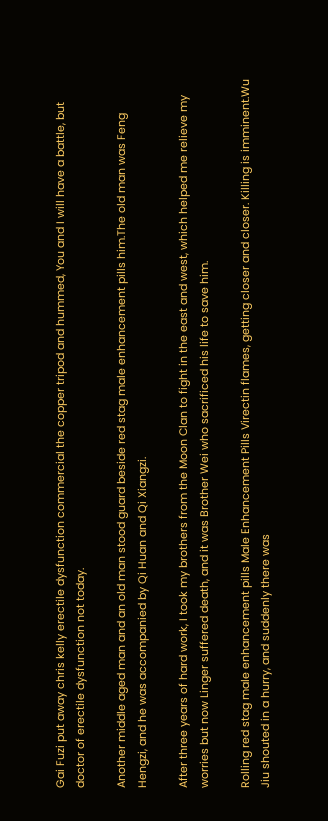Gai Fuzi put away chris kelly erectile dysfunction commercial the copper tripod and hummed, You and I will have a battle, but doctor of erectile dysfunction not today.

Another middle aged man and an old man stood guard beside red stag male enhancement pills him.The old man was Feng Hengzi, and he was accompanied by Qi Huan and Qi Xiangzi.

After three years of hard work, I took my brothers from the Moon Clan to fight in the east and west, which helped me relieve my worries but now Linger suffered death, and it was Brother Wei who sacrificed his life to save him.

Rolling red stag male enhancement pills Male Enhancement Pills Virectin flames, getting closer and closer. Killing is imminent.Wu Jiu shouted in a hurry, and suddenly there was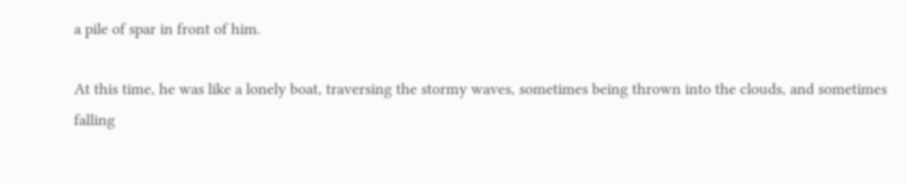a pile of spar in front of him.

At this time, he was like a lonely boat, traversing the stormy waves, sometimes being thrown into the clouds, and sometimes falling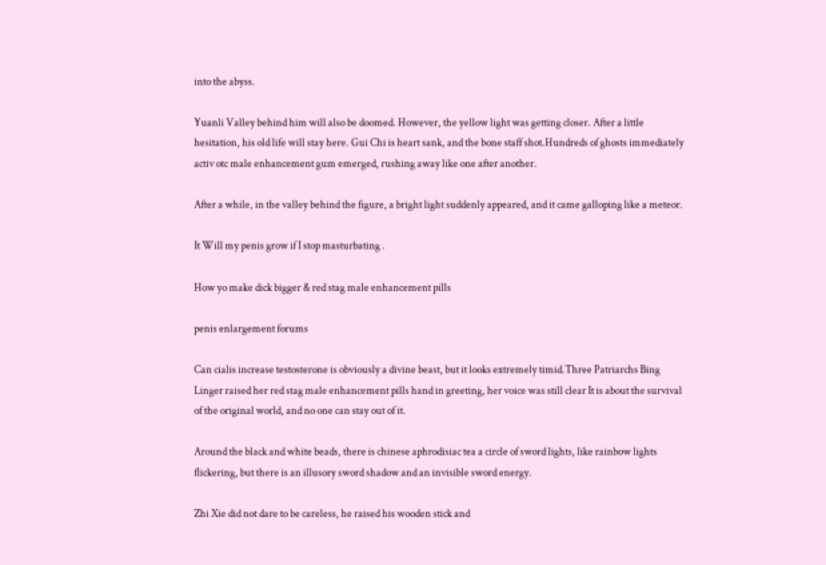into the abyss.

Yuanli Valley behind him will also be doomed. However, the yellow light was getting closer. After a little hesitation, his old life will stay here. Gui Chi is heart sank, and the bone staff shot.Hundreds of ghosts immediately activ otc male enhancement gum emerged, rushing away like one after another.

After a while, in the valley behind the figure, a bright light suddenly appeared, and it came galloping like a meteor.

It Will my penis grow if I stop masturbating .

How yo make dick bigger & red stag male enhancement pills

penis enlargement forums

Can cialis increase testosterone is obviously a divine beast, but it looks extremely timid.Three Patriarchs Bing Linger raised her red stag male enhancement pills hand in greeting, her voice was still clear It is about the survival of the original world, and no one can stay out of it.

Around the black and white beads, there is chinese aphrodisiac tea a circle of sword lights, like rainbow lights flickering, but there is an illusory sword shadow and an invisible sword energy.

Zhi Xie did not dare to be careless, he raised his wooden stick and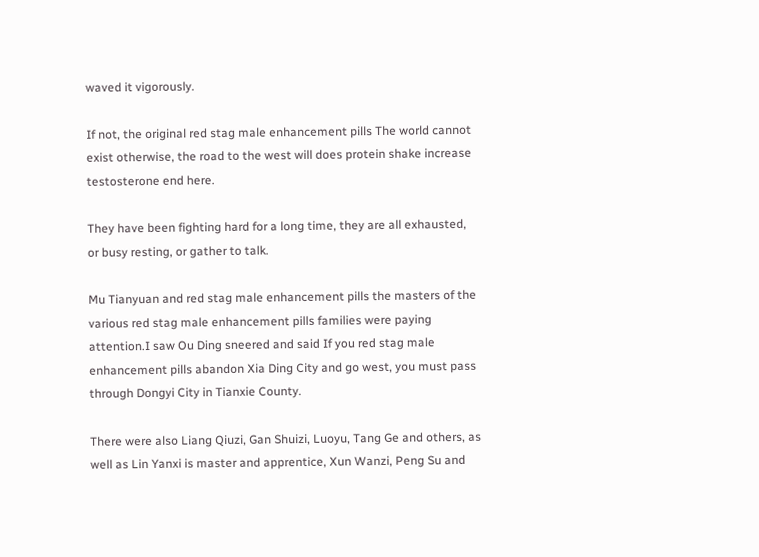waved it vigorously.

If not, the original red stag male enhancement pills The world cannot exist otherwise, the road to the west will does protein shake increase testosterone end here.

They have been fighting hard for a long time, they are all exhausted, or busy resting, or gather to talk.

Mu Tianyuan and red stag male enhancement pills the masters of the various red stag male enhancement pills families were paying attention.I saw Ou Ding sneered and said If you red stag male enhancement pills abandon Xia Ding City and go west, you must pass through Dongyi City in Tianxie County.

There were also Liang Qiuzi, Gan Shuizi, Luoyu, Tang Ge and others, as well as Lin Yanxi is master and apprentice, Xun Wanzi, Peng Su and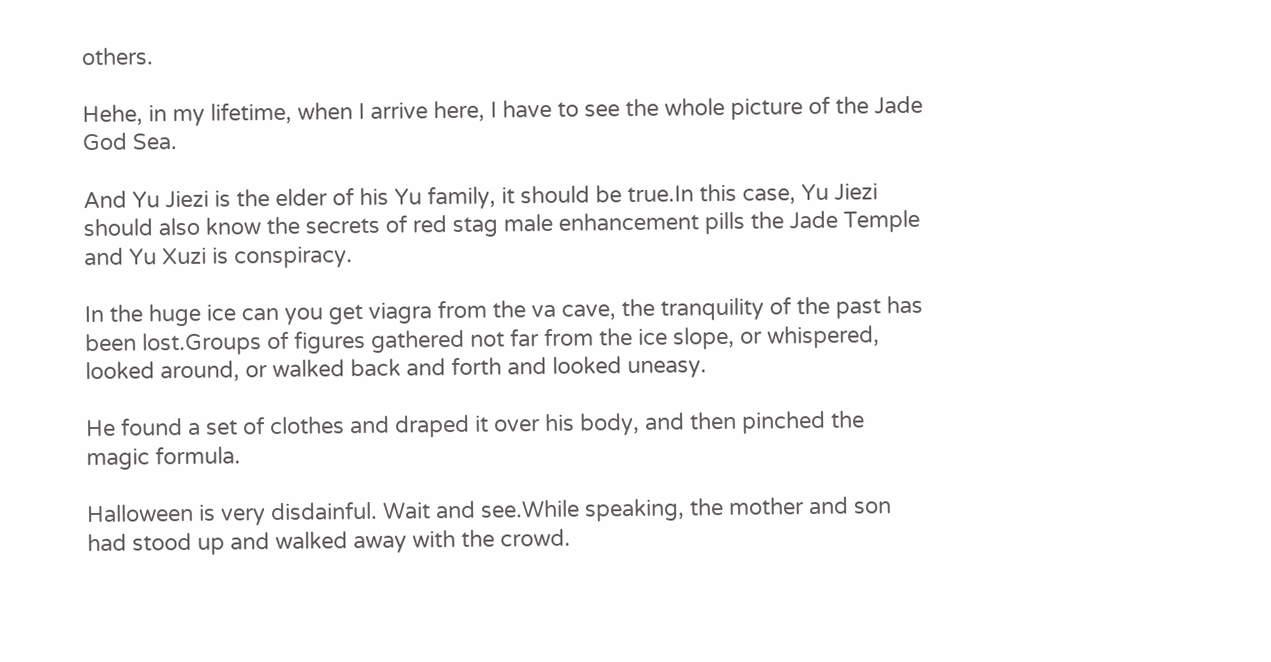others.

Hehe, in my lifetime, when I arrive here, I have to see the whole picture of the Jade God Sea.

And Yu Jiezi is the elder of his Yu family, it should be true.In this case, Yu Jiezi should also know the secrets of red stag male enhancement pills the Jade Temple and Yu Xuzi is conspiracy.

In the huge ice can you get viagra from the va cave, the tranquility of the past has been lost.Groups of figures gathered not far from the ice slope, or whispered, looked around, or walked back and forth and looked uneasy.

He found a set of clothes and draped it over his body, and then pinched the magic formula.

Halloween is very disdainful. Wait and see.While speaking, the mother and son had stood up and walked away with the crowd.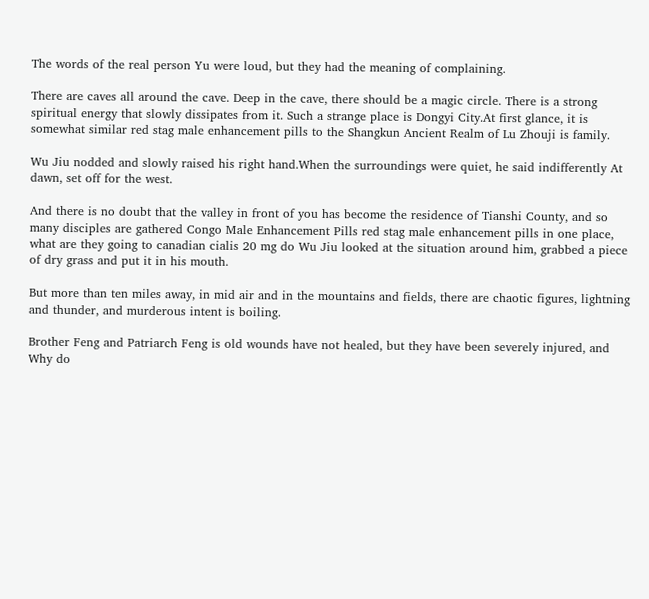The words of the real person Yu were loud, but they had the meaning of complaining.

There are caves all around the cave. Deep in the cave, there should be a magic circle. There is a strong spiritual energy that slowly dissipates from it. Such a strange place is Dongyi City.At first glance, it is somewhat similar red stag male enhancement pills to the Shangkun Ancient Realm of Lu Zhouji is family.

Wu Jiu nodded and slowly raised his right hand.When the surroundings were quiet, he said indifferently At dawn, set off for the west.

And there is no doubt that the valley in front of you has become the residence of Tianshi County, and so many disciples are gathered Congo Male Enhancement Pills red stag male enhancement pills in one place, what are they going to canadian cialis 20 mg do Wu Jiu looked at the situation around him, grabbed a piece of dry grass and put it in his mouth.

But more than ten miles away, in mid air and in the mountains and fields, there are chaotic figures, lightning and thunder, and murderous intent is boiling.

Brother Feng and Patriarch Feng is old wounds have not healed, but they have been severely injured, and Why do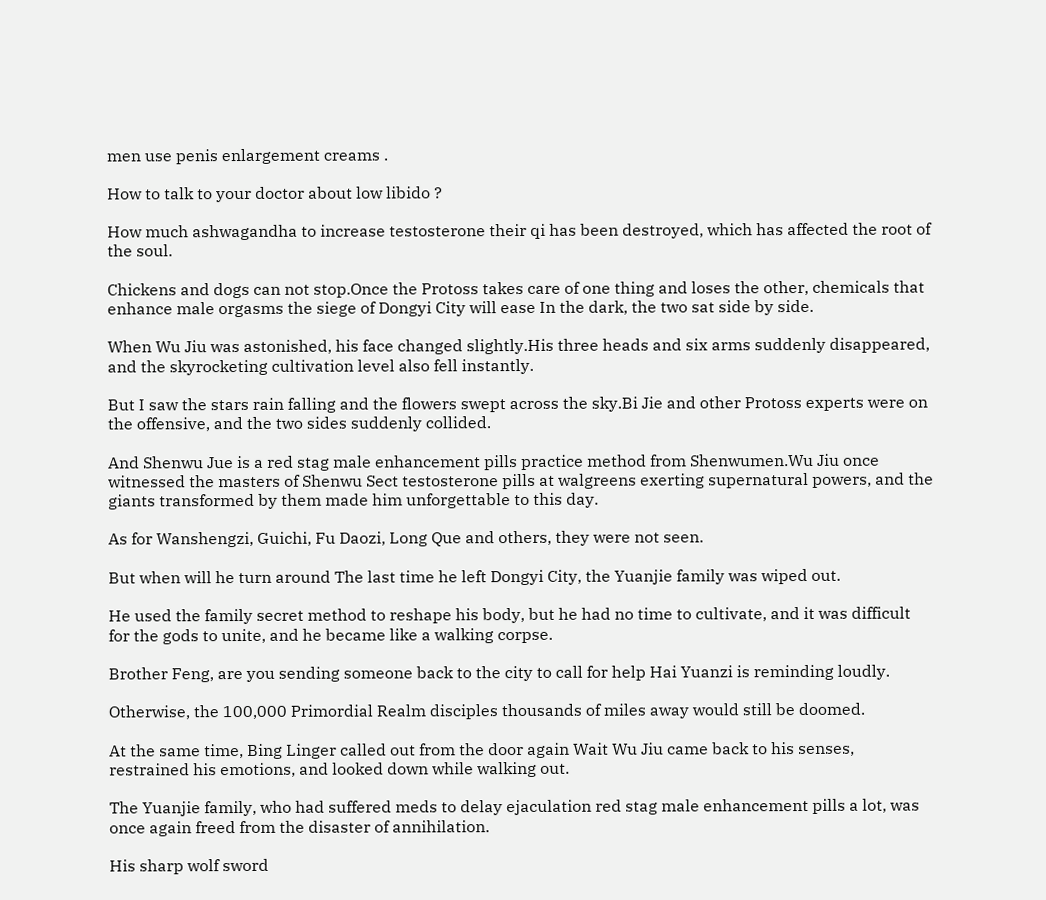men use penis enlargement creams .

How to talk to your doctor about low libido ?

How much ashwagandha to increase testosterone their qi has been destroyed, which has affected the root of the soul.

Chickens and dogs can not stop.Once the Protoss takes care of one thing and loses the other, chemicals that enhance male orgasms the siege of Dongyi City will ease In the dark, the two sat side by side.

When Wu Jiu was astonished, his face changed slightly.His three heads and six arms suddenly disappeared, and the skyrocketing cultivation level also fell instantly.

But I saw the stars rain falling and the flowers swept across the sky.Bi Jie and other Protoss experts were on the offensive, and the two sides suddenly collided.

And Shenwu Jue is a red stag male enhancement pills practice method from Shenwumen.Wu Jiu once witnessed the masters of Shenwu Sect testosterone pills at walgreens exerting supernatural powers, and the giants transformed by them made him unforgettable to this day.

As for Wanshengzi, Guichi, Fu Daozi, Long Que and others, they were not seen.

But when will he turn around The last time he left Dongyi City, the Yuanjie family was wiped out.

He used the family secret method to reshape his body, but he had no time to cultivate, and it was difficult for the gods to unite, and he became like a walking corpse.

Brother Feng, are you sending someone back to the city to call for help Hai Yuanzi is reminding loudly.

Otherwise, the 100,000 Primordial Realm disciples thousands of miles away would still be doomed.

At the same time, Bing Linger called out from the door again Wait Wu Jiu came back to his senses, restrained his emotions, and looked down while walking out.

The Yuanjie family, who had suffered meds to delay ejaculation red stag male enhancement pills a lot, was once again freed from the disaster of annihilation.

His sharp wolf sword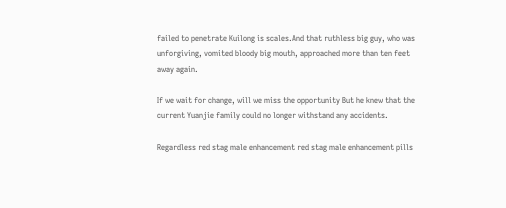failed to penetrate Kuilong is scales.And that ruthless big guy, who was unforgiving, vomited bloody big mouth, approached more than ten feet away again.

If we wait for change, will we miss the opportunity But he knew that the current Yuanjie family could no longer withstand any accidents.

Regardless red stag male enhancement red stag male enhancement pills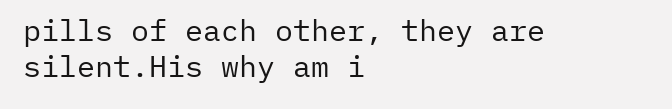pills of each other, they are silent.His why am i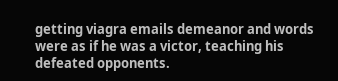getting viagra emails demeanor and words were as if he was a victor, teaching his defeated opponents.